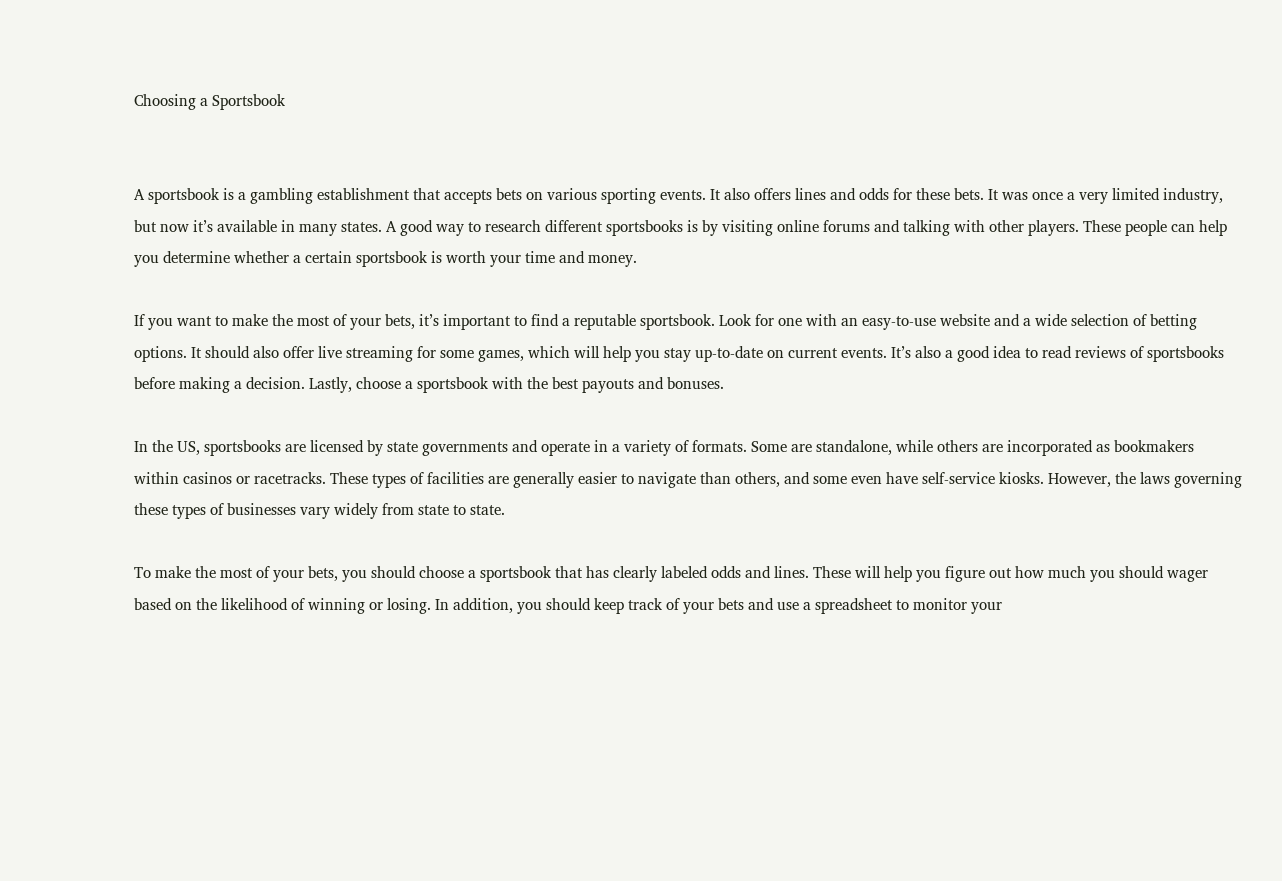Choosing a Sportsbook


A sportsbook is a gambling establishment that accepts bets on various sporting events. It also offers lines and odds for these bets. It was once a very limited industry, but now it’s available in many states. A good way to research different sportsbooks is by visiting online forums and talking with other players. These people can help you determine whether a certain sportsbook is worth your time and money.

If you want to make the most of your bets, it’s important to find a reputable sportsbook. Look for one with an easy-to-use website and a wide selection of betting options. It should also offer live streaming for some games, which will help you stay up-to-date on current events. It’s also a good idea to read reviews of sportsbooks before making a decision. Lastly, choose a sportsbook with the best payouts and bonuses.

In the US, sportsbooks are licensed by state governments and operate in a variety of formats. Some are standalone, while others are incorporated as bookmakers within casinos or racetracks. These types of facilities are generally easier to navigate than others, and some even have self-service kiosks. However, the laws governing these types of businesses vary widely from state to state.

To make the most of your bets, you should choose a sportsbook that has clearly labeled odds and lines. These will help you figure out how much you should wager based on the likelihood of winning or losing. In addition, you should keep track of your bets and use a spreadsheet to monitor your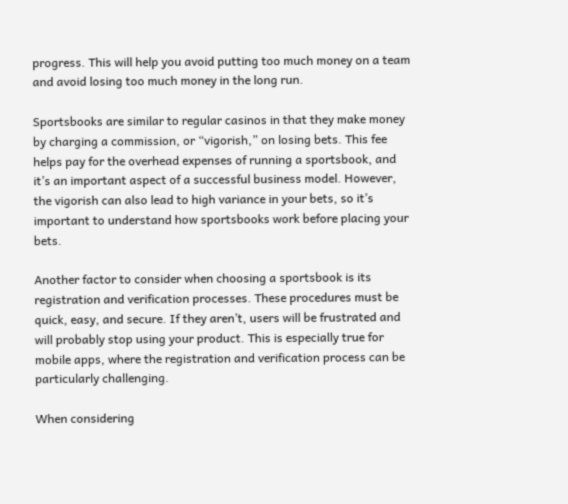progress. This will help you avoid putting too much money on a team and avoid losing too much money in the long run.

Sportsbooks are similar to regular casinos in that they make money by charging a commission, or “vigorish,” on losing bets. This fee helps pay for the overhead expenses of running a sportsbook, and it’s an important aspect of a successful business model. However, the vigorish can also lead to high variance in your bets, so it’s important to understand how sportsbooks work before placing your bets.

Another factor to consider when choosing a sportsbook is its registration and verification processes. These procedures must be quick, easy, and secure. If they aren’t, users will be frustrated and will probably stop using your product. This is especially true for mobile apps, where the registration and verification process can be particularly challenging.

When considering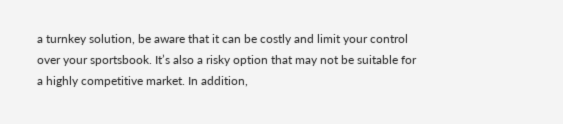a turnkey solution, be aware that it can be costly and limit your control over your sportsbook. It’s also a risky option that may not be suitable for a highly competitive market. In addition,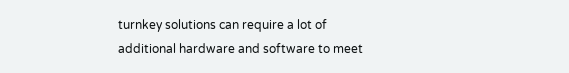turnkey solutions can require a lot of additional hardware and software to meet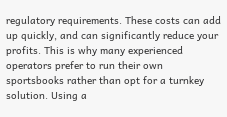regulatory requirements. These costs can add up quickly, and can significantly reduce your profits. This is why many experienced operators prefer to run their own sportsbooks rather than opt for a turnkey solution. Using a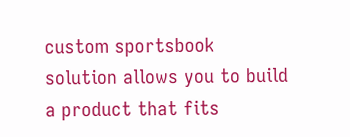custom sportsbook solution allows you to build a product that fits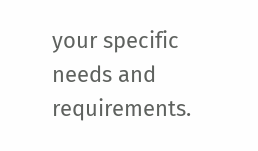your specific needs and requirements.